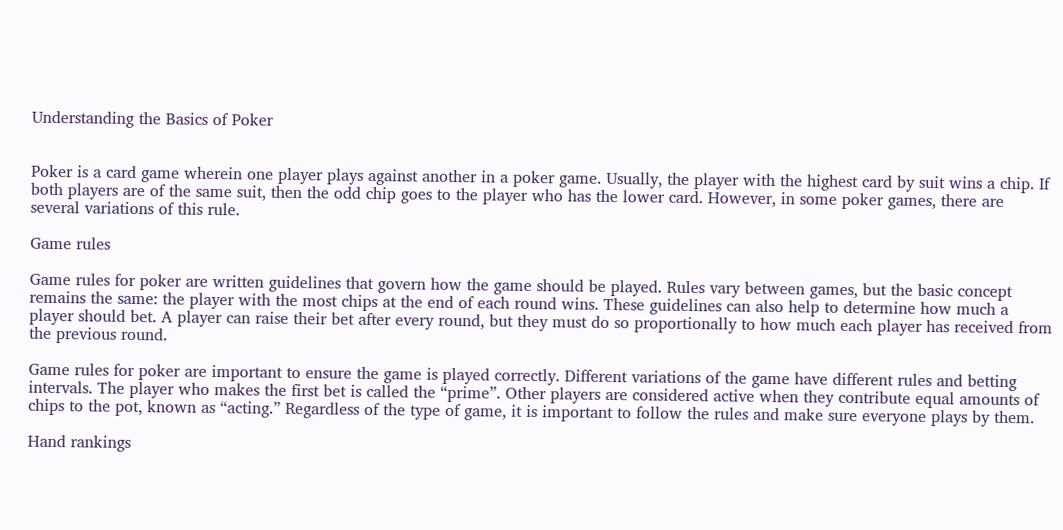Understanding the Basics of Poker


Poker is a card game wherein one player plays against another in a poker game. Usually, the player with the highest card by suit wins a chip. If both players are of the same suit, then the odd chip goes to the player who has the lower card. However, in some poker games, there are several variations of this rule.

Game rules

Game rules for poker are written guidelines that govern how the game should be played. Rules vary between games, but the basic concept remains the same: the player with the most chips at the end of each round wins. These guidelines can also help to determine how much a player should bet. A player can raise their bet after every round, but they must do so proportionally to how much each player has received from the previous round.

Game rules for poker are important to ensure the game is played correctly. Different variations of the game have different rules and betting intervals. The player who makes the first bet is called the “prime”. Other players are considered active when they contribute equal amounts of chips to the pot, known as “acting.” Regardless of the type of game, it is important to follow the rules and make sure everyone plays by them.

Hand rankings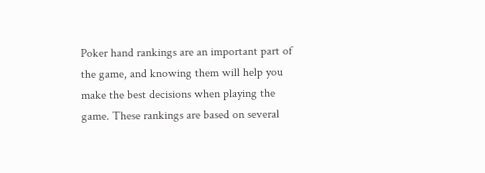Poker hand rankings are an important part of the game, and knowing them will help you make the best decisions when playing the game. These rankings are based on several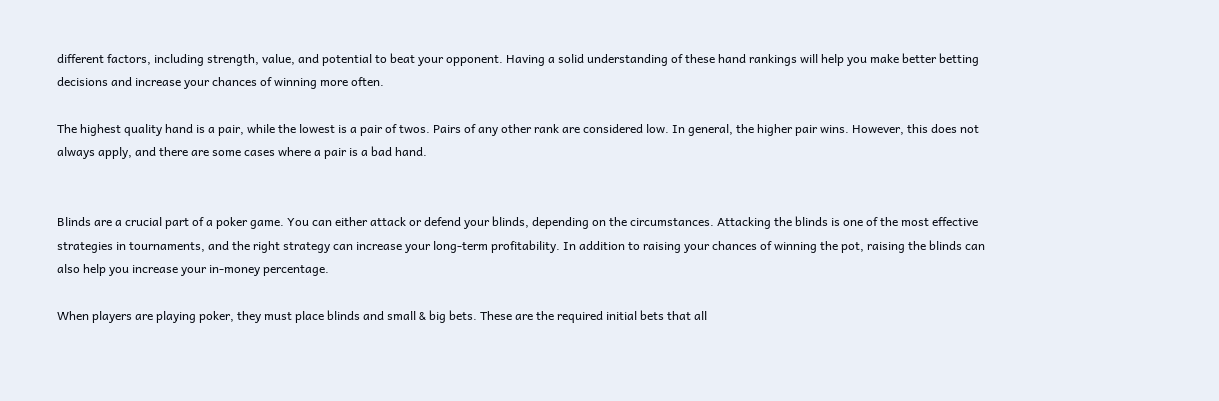different factors, including strength, value, and potential to beat your opponent. Having a solid understanding of these hand rankings will help you make better betting decisions and increase your chances of winning more often.

The highest quality hand is a pair, while the lowest is a pair of twos. Pairs of any other rank are considered low. In general, the higher pair wins. However, this does not always apply, and there are some cases where a pair is a bad hand.


Blinds are a crucial part of a poker game. You can either attack or defend your blinds, depending on the circumstances. Attacking the blinds is one of the most effective strategies in tournaments, and the right strategy can increase your long-term profitability. In addition to raising your chances of winning the pot, raising the blinds can also help you increase your in-money percentage.

When players are playing poker, they must place blinds and small & big bets. These are the required initial bets that all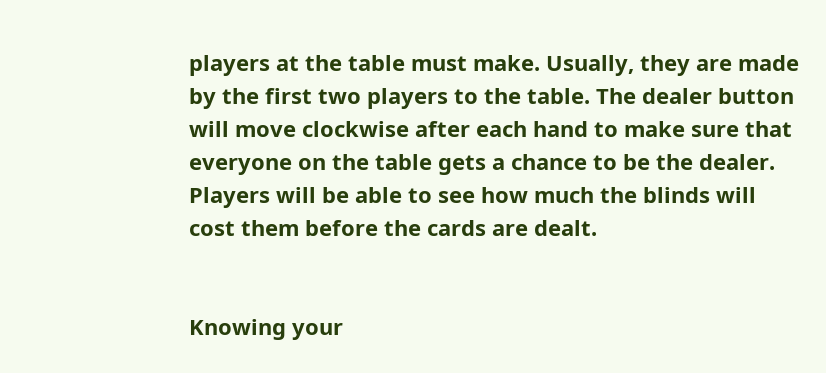players at the table must make. Usually, they are made by the first two players to the table. The dealer button will move clockwise after each hand to make sure that everyone on the table gets a chance to be the dealer. Players will be able to see how much the blinds will cost them before the cards are dealt.


Knowing your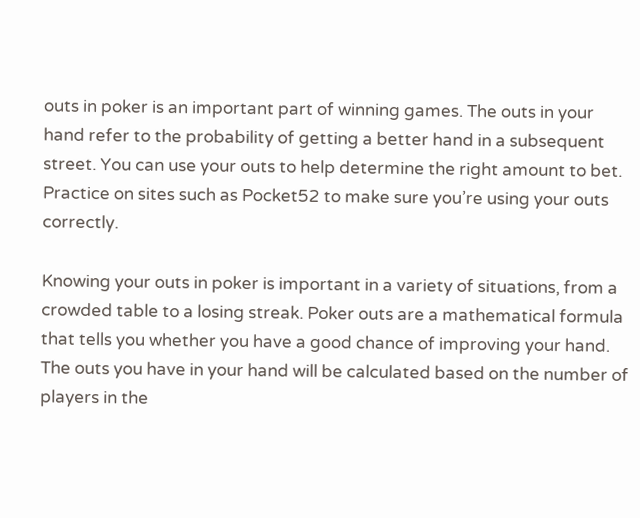outs in poker is an important part of winning games. The outs in your hand refer to the probability of getting a better hand in a subsequent street. You can use your outs to help determine the right amount to bet. Practice on sites such as Pocket52 to make sure you’re using your outs correctly.

Knowing your outs in poker is important in a variety of situations, from a crowded table to a losing streak. Poker outs are a mathematical formula that tells you whether you have a good chance of improving your hand. The outs you have in your hand will be calculated based on the number of players in the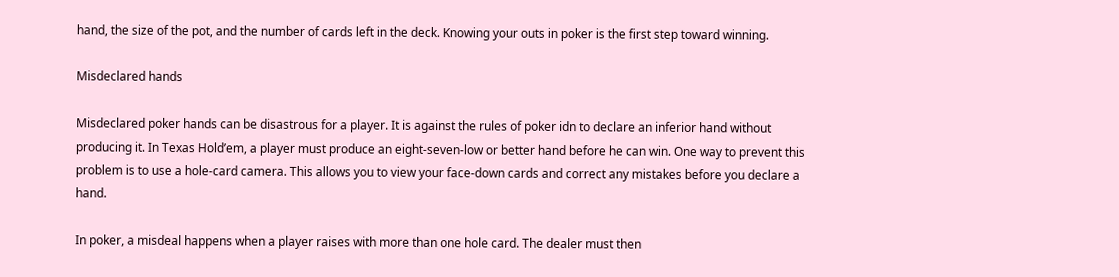hand, the size of the pot, and the number of cards left in the deck. Knowing your outs in poker is the first step toward winning.

Misdeclared hands

Misdeclared poker hands can be disastrous for a player. It is against the rules of poker idn to declare an inferior hand without producing it. In Texas Hold’em, a player must produce an eight-seven-low or better hand before he can win. One way to prevent this problem is to use a hole-card camera. This allows you to view your face-down cards and correct any mistakes before you declare a hand.

In poker, a misdeal happens when a player raises with more than one hole card. The dealer must then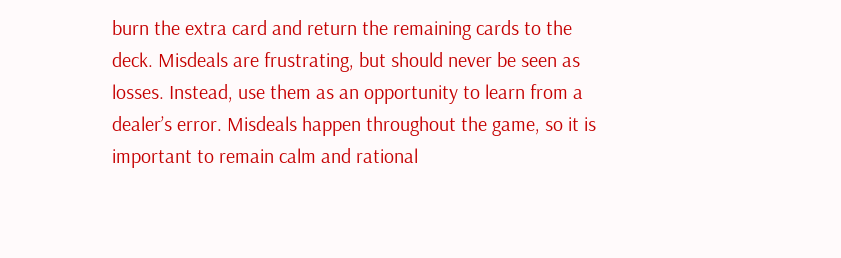burn the extra card and return the remaining cards to the deck. Misdeals are frustrating, but should never be seen as losses. Instead, use them as an opportunity to learn from a dealer’s error. Misdeals happen throughout the game, so it is important to remain calm and rational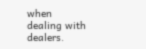when dealing with dealers.